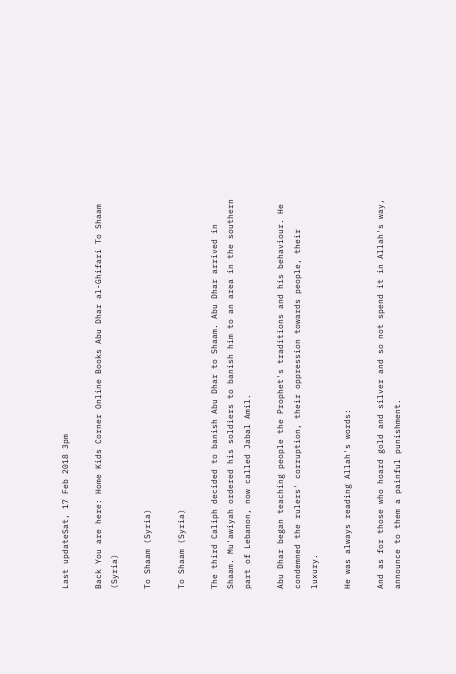Last updateSat, 17 Feb 2018 3pm

Back You are here: Home Kids Corner Online Books Abu Dhar al-Ghifari To Shaam (Syria)

To Shaam (Syria)

To Shaam (Syria)

The third Caliph decided to banish Abu Dhar to Shaam. Abu Dhar arrived in Shaam. Mu'awiyah ordered his soldiers to banish him to an area in the southern part of Lebanon, now called Jabal Amil.

Abu Dhar began teaching people the Prophet's traditions and his behaviour. He condemned the rulers' corruption, their oppression towards people, their luxury.

He was always reading Allah's words:

And as for those who hoard gold and silver and so not spend it in Allah's way, announce to them a painful punishment.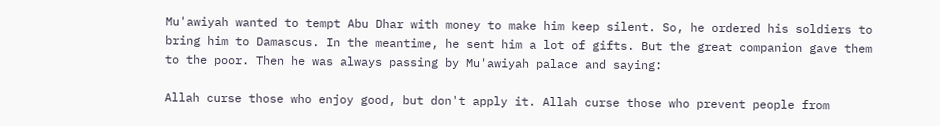Mu'awiyah wanted to tempt Abu Dhar with money to make him keep silent. So, he ordered his soldiers to bring him to Damascus. In the meantime, he sent him a lot of gifts. But the great companion gave them to the poor. Then he was always passing by Mu'awiyah palace and saying:

Allah curse those who enjoy good, but don't apply it. Allah curse those who prevent people from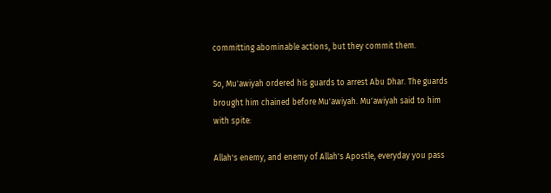committing abominable actions, but they commit them.

So, Mu'awiyah ordered his guards to arrest Abu Dhar. The guards brought him chained before Mu'awiyah. Mu'awiyah said to him with spite:

Allah's enemy, and enemy of Allah's Apostle, everyday you pass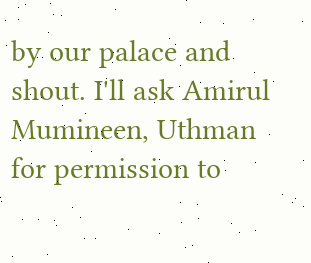by our palace and shout. I'll ask Amirul Mumineen, Uthman for permission to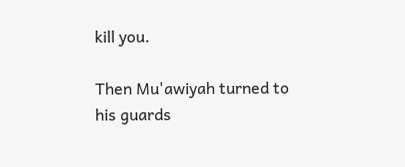kill you.

Then Mu'awiyah turned to his guards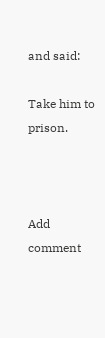and said:

Take him to prison.



Add comment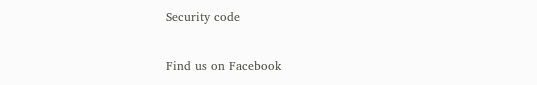Security code

Find us on Facebook